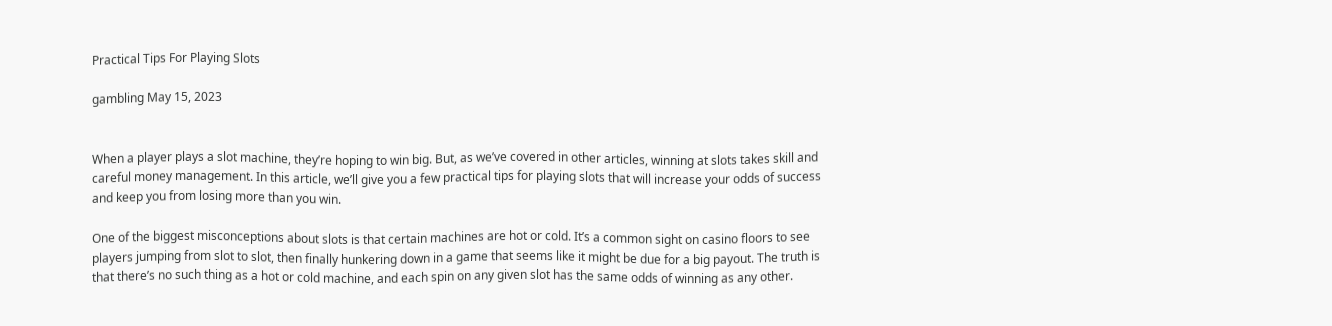Practical Tips For Playing Slots

gambling May 15, 2023


When a player plays a slot machine, they’re hoping to win big. But, as we’ve covered in other articles, winning at slots takes skill and careful money management. In this article, we’ll give you a few practical tips for playing slots that will increase your odds of success and keep you from losing more than you win.

One of the biggest misconceptions about slots is that certain machines are hot or cold. It’s a common sight on casino floors to see players jumping from slot to slot, then finally hunkering down in a game that seems like it might be due for a big payout. The truth is that there’s no such thing as a hot or cold machine, and each spin on any given slot has the same odds of winning as any other.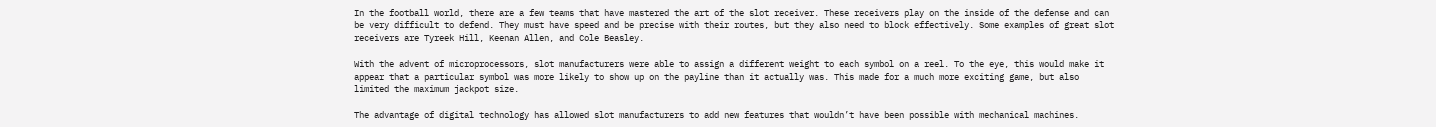In the football world, there are a few teams that have mastered the art of the slot receiver. These receivers play on the inside of the defense and can be very difficult to defend. They must have speed and be precise with their routes, but they also need to block effectively. Some examples of great slot receivers are Tyreek Hill, Keenan Allen, and Cole Beasley.

With the advent of microprocessors, slot manufacturers were able to assign a different weight to each symbol on a reel. To the eye, this would make it appear that a particular symbol was more likely to show up on the payline than it actually was. This made for a much more exciting game, but also limited the maximum jackpot size.

The advantage of digital technology has allowed slot manufacturers to add new features that wouldn’t have been possible with mechanical machines.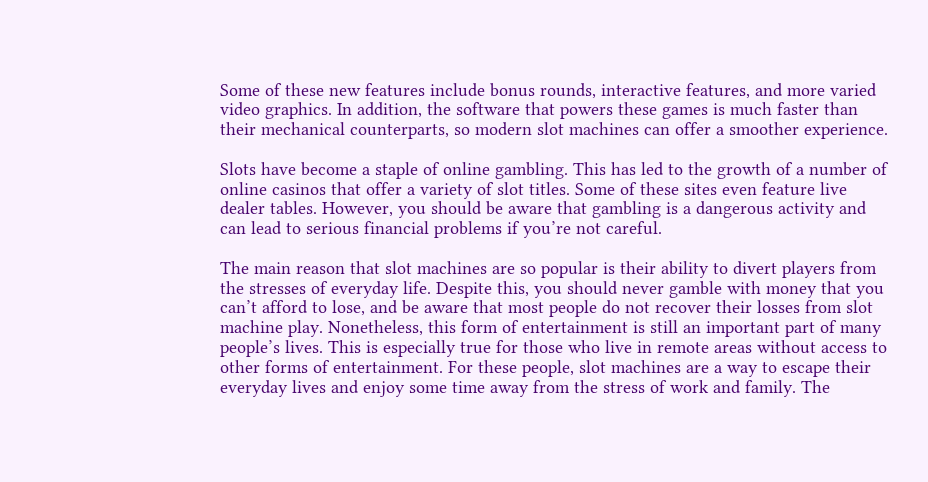Some of these new features include bonus rounds, interactive features, and more varied video graphics. In addition, the software that powers these games is much faster than their mechanical counterparts, so modern slot machines can offer a smoother experience.

Slots have become a staple of online gambling. This has led to the growth of a number of online casinos that offer a variety of slot titles. Some of these sites even feature live dealer tables. However, you should be aware that gambling is a dangerous activity and can lead to serious financial problems if you’re not careful.

The main reason that slot machines are so popular is their ability to divert players from the stresses of everyday life. Despite this, you should never gamble with money that you can’t afford to lose, and be aware that most people do not recover their losses from slot machine play. Nonetheless, this form of entertainment is still an important part of many people’s lives. This is especially true for those who live in remote areas without access to other forms of entertainment. For these people, slot machines are a way to escape their everyday lives and enjoy some time away from the stress of work and family. The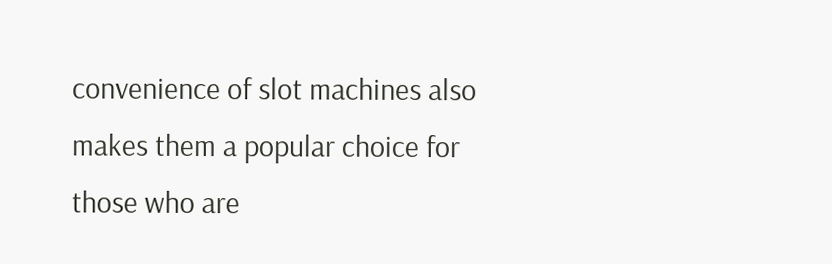convenience of slot machines also makes them a popular choice for those who are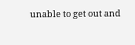unable to get out and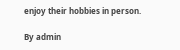enjoy their hobbies in person.

By admin